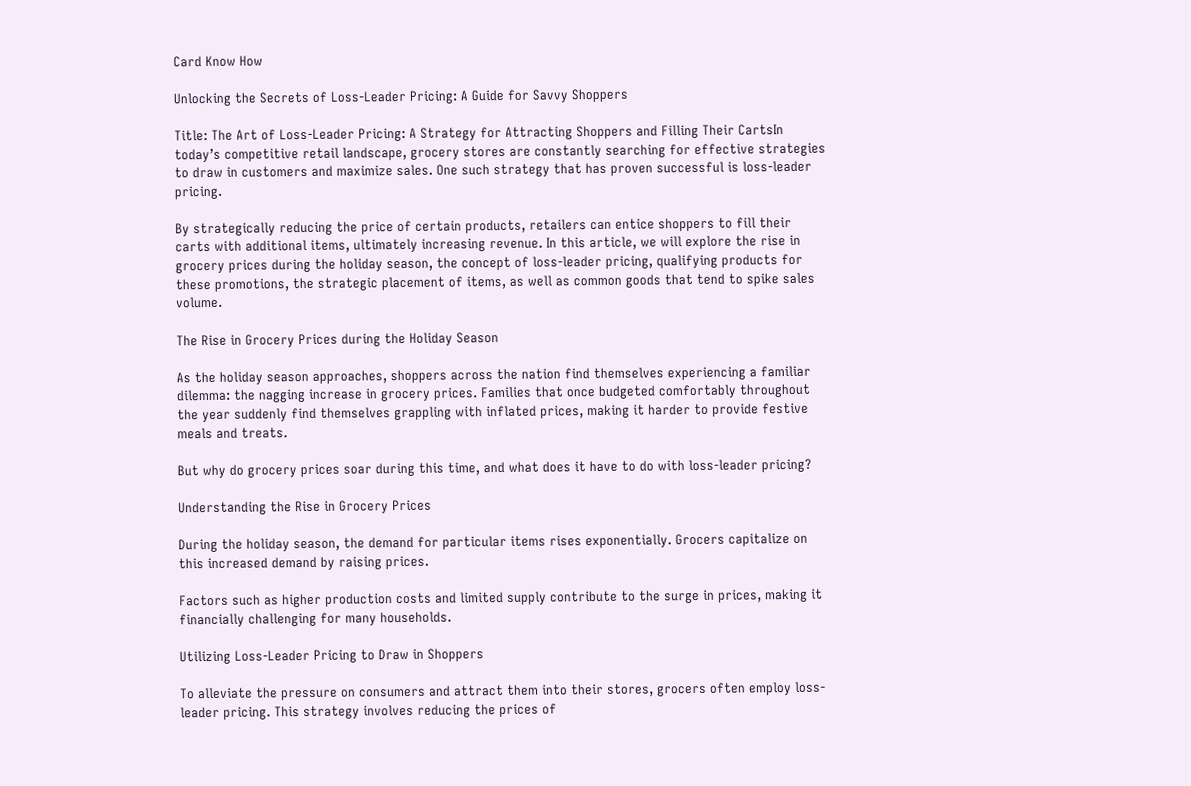Card Know How

Unlocking the Secrets of Loss-Leader Pricing: A Guide for Savvy Shoppers

Title: The Art of Loss-Leader Pricing: A Strategy for Attracting Shoppers and Filling Their CartsIn today’s competitive retail landscape, grocery stores are constantly searching for effective strategies to draw in customers and maximize sales. One such strategy that has proven successful is loss-leader pricing.

By strategically reducing the price of certain products, retailers can entice shoppers to fill their carts with additional items, ultimately increasing revenue. In this article, we will explore the rise in grocery prices during the holiday season, the concept of loss-leader pricing, qualifying products for these promotions, the strategic placement of items, as well as common goods that tend to spike sales volume.

The Rise in Grocery Prices during the Holiday Season

As the holiday season approaches, shoppers across the nation find themselves experiencing a familiar dilemma: the nagging increase in grocery prices. Families that once budgeted comfortably throughout the year suddenly find themselves grappling with inflated prices, making it harder to provide festive meals and treats.

But why do grocery prices soar during this time, and what does it have to do with loss-leader pricing?

Understanding the Rise in Grocery Prices

During the holiday season, the demand for particular items rises exponentially. Grocers capitalize on this increased demand by raising prices.

Factors such as higher production costs and limited supply contribute to the surge in prices, making it financially challenging for many households.

Utilizing Loss-Leader Pricing to Draw in Shoppers

To alleviate the pressure on consumers and attract them into their stores, grocers often employ loss-leader pricing. This strategy involves reducing the prices of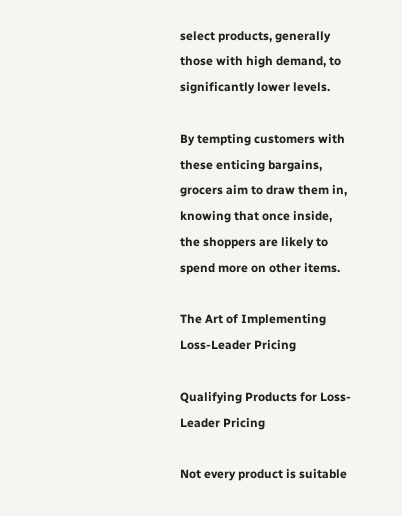select products, generally those with high demand, to significantly lower levels.

By tempting customers with these enticing bargains, grocers aim to draw them in, knowing that once inside, the shoppers are likely to spend more on other items.

The Art of Implementing Loss-Leader Pricing

Qualifying Products for Loss-Leader Pricing

Not every product is suitable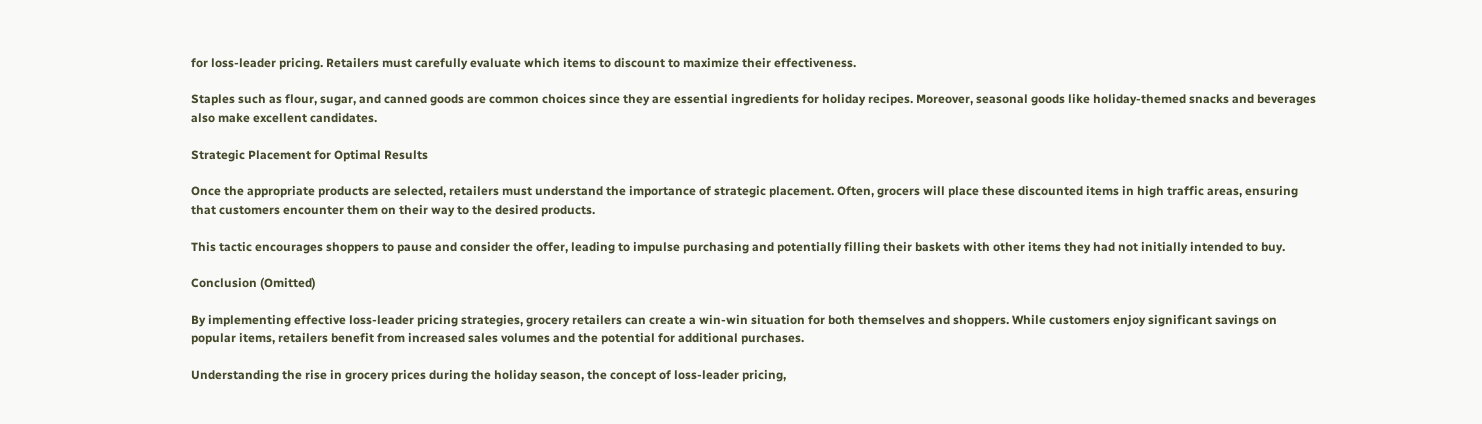for loss-leader pricing. Retailers must carefully evaluate which items to discount to maximize their effectiveness.

Staples such as flour, sugar, and canned goods are common choices since they are essential ingredients for holiday recipes. Moreover, seasonal goods like holiday-themed snacks and beverages also make excellent candidates.

Strategic Placement for Optimal Results

Once the appropriate products are selected, retailers must understand the importance of strategic placement. Often, grocers will place these discounted items in high traffic areas, ensuring that customers encounter them on their way to the desired products.

This tactic encourages shoppers to pause and consider the offer, leading to impulse purchasing and potentially filling their baskets with other items they had not initially intended to buy.

Conclusion (Omitted)

By implementing effective loss-leader pricing strategies, grocery retailers can create a win-win situation for both themselves and shoppers. While customers enjoy significant savings on popular items, retailers benefit from increased sales volumes and the potential for additional purchases.

Understanding the rise in grocery prices during the holiday season, the concept of loss-leader pricing,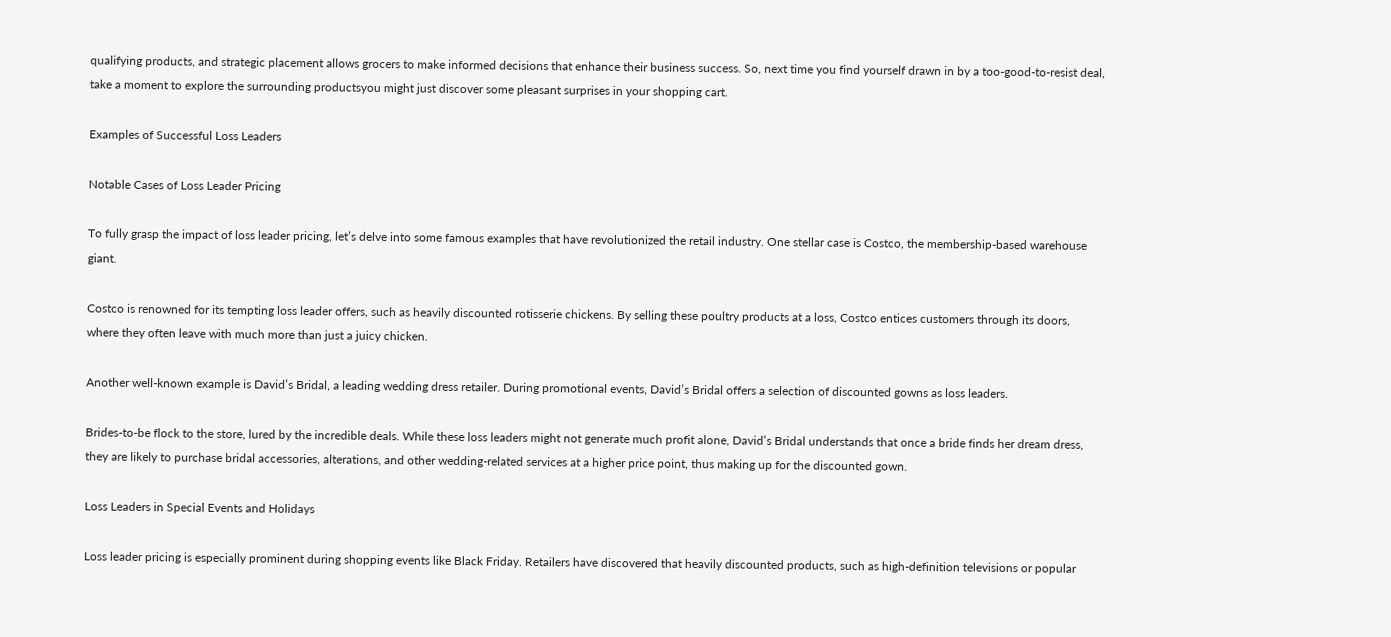qualifying products, and strategic placement allows grocers to make informed decisions that enhance their business success. So, next time you find yourself drawn in by a too-good-to-resist deal, take a moment to explore the surrounding productsyou might just discover some pleasant surprises in your shopping cart.

Examples of Successful Loss Leaders

Notable Cases of Loss Leader Pricing

To fully grasp the impact of loss leader pricing, let’s delve into some famous examples that have revolutionized the retail industry. One stellar case is Costco, the membership-based warehouse giant.

Costco is renowned for its tempting loss leader offers, such as heavily discounted rotisserie chickens. By selling these poultry products at a loss, Costco entices customers through its doors, where they often leave with much more than just a juicy chicken.

Another well-known example is David’s Bridal, a leading wedding dress retailer. During promotional events, David’s Bridal offers a selection of discounted gowns as loss leaders.

Brides-to-be flock to the store, lured by the incredible deals. While these loss leaders might not generate much profit alone, David’s Bridal understands that once a bride finds her dream dress, they are likely to purchase bridal accessories, alterations, and other wedding-related services at a higher price point, thus making up for the discounted gown.

Loss Leaders in Special Events and Holidays

Loss leader pricing is especially prominent during shopping events like Black Friday. Retailers have discovered that heavily discounted products, such as high-definition televisions or popular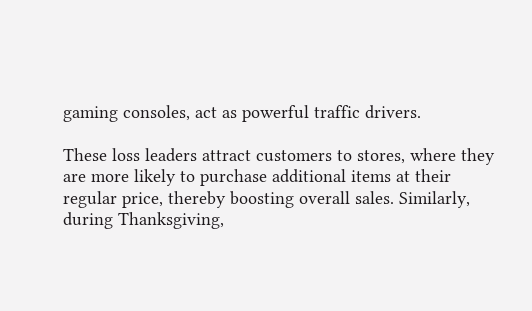gaming consoles, act as powerful traffic drivers.

These loss leaders attract customers to stores, where they are more likely to purchase additional items at their regular price, thereby boosting overall sales. Similarly, during Thanksgiving,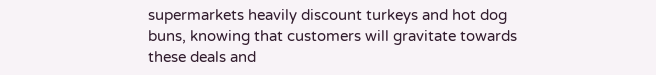supermarkets heavily discount turkeys and hot dog buns, knowing that customers will gravitate towards these deals and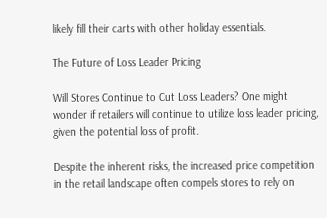likely fill their carts with other holiday essentials.

The Future of Loss Leader Pricing

Will Stores Continue to Cut Loss Leaders? One might wonder if retailers will continue to utilize loss leader pricing, given the potential loss of profit.

Despite the inherent risks, the increased price competition in the retail landscape often compels stores to rely on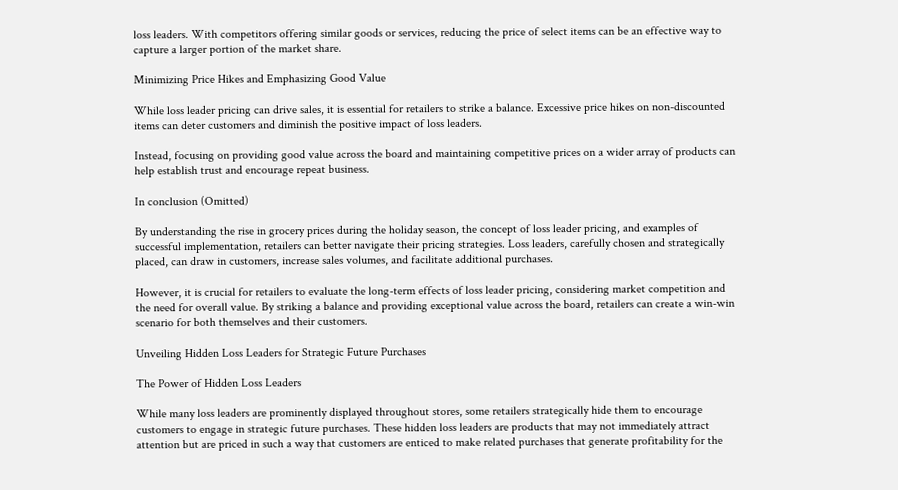loss leaders. With competitors offering similar goods or services, reducing the price of select items can be an effective way to capture a larger portion of the market share.

Minimizing Price Hikes and Emphasizing Good Value

While loss leader pricing can drive sales, it is essential for retailers to strike a balance. Excessive price hikes on non-discounted items can deter customers and diminish the positive impact of loss leaders.

Instead, focusing on providing good value across the board and maintaining competitive prices on a wider array of products can help establish trust and encourage repeat business.

In conclusion (Omitted)

By understanding the rise in grocery prices during the holiday season, the concept of loss leader pricing, and examples of successful implementation, retailers can better navigate their pricing strategies. Loss leaders, carefully chosen and strategically placed, can draw in customers, increase sales volumes, and facilitate additional purchases.

However, it is crucial for retailers to evaluate the long-term effects of loss leader pricing, considering market competition and the need for overall value. By striking a balance and providing exceptional value across the board, retailers can create a win-win scenario for both themselves and their customers.

Unveiling Hidden Loss Leaders for Strategic Future Purchases

The Power of Hidden Loss Leaders

While many loss leaders are prominently displayed throughout stores, some retailers strategically hide them to encourage customers to engage in strategic future purchases. These hidden loss leaders are products that may not immediately attract attention but are priced in such a way that customers are enticed to make related purchases that generate profitability for the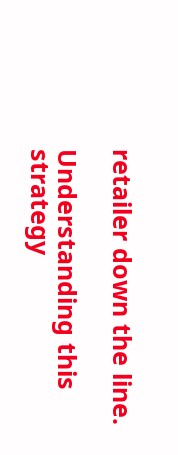retailer down the line.

Understanding this strategy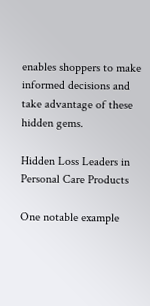enables shoppers to make informed decisions and take advantage of these hidden gems.

Hidden Loss Leaders in Personal Care Products

One notable example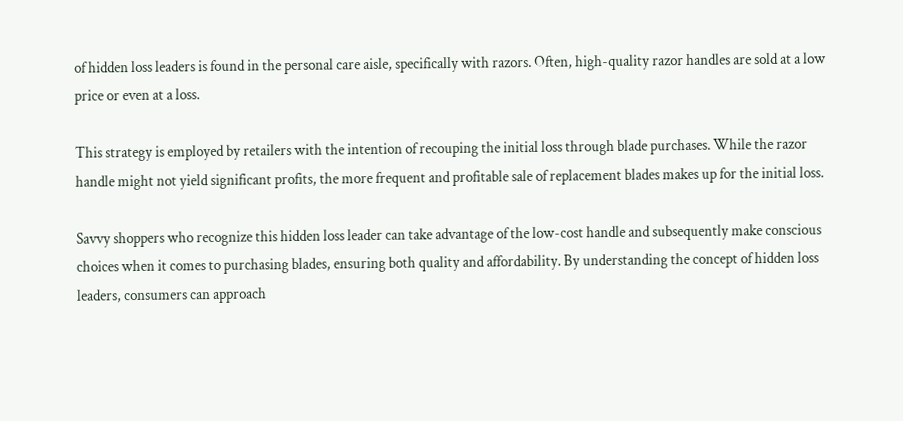of hidden loss leaders is found in the personal care aisle, specifically with razors. Often, high-quality razor handles are sold at a low price or even at a loss.

This strategy is employed by retailers with the intention of recouping the initial loss through blade purchases. While the razor handle might not yield significant profits, the more frequent and profitable sale of replacement blades makes up for the initial loss.

Savvy shoppers who recognize this hidden loss leader can take advantage of the low-cost handle and subsequently make conscious choices when it comes to purchasing blades, ensuring both quality and affordability. By understanding the concept of hidden loss leaders, consumers can approach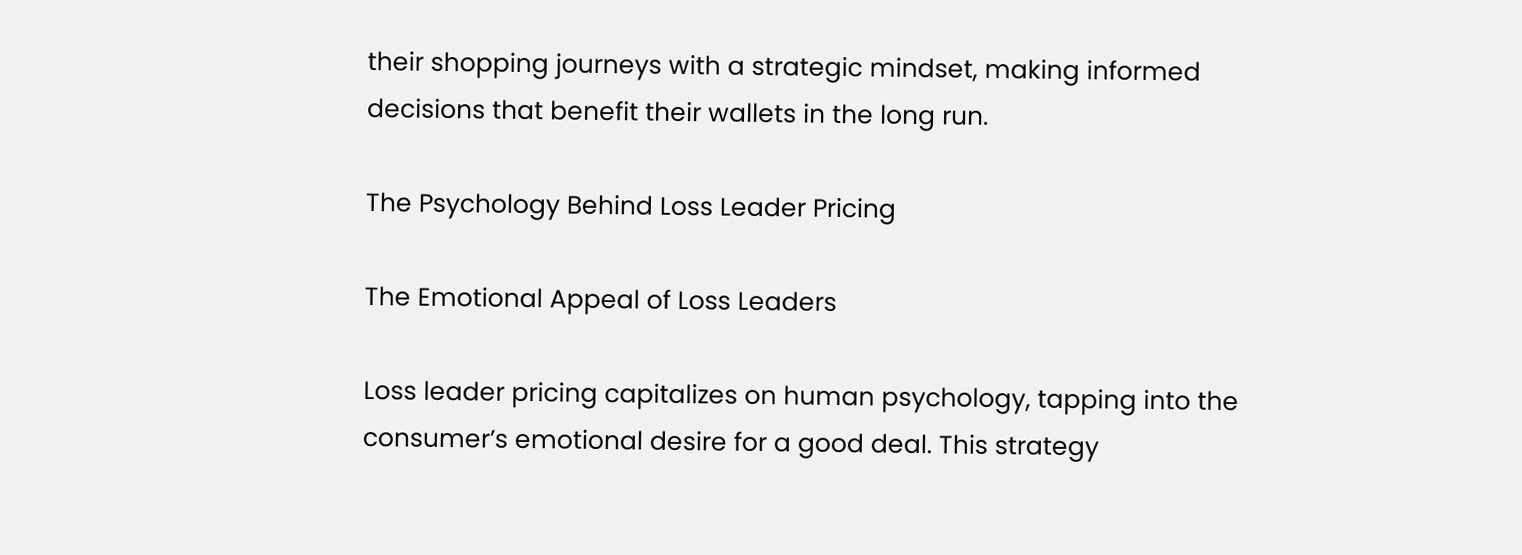their shopping journeys with a strategic mindset, making informed decisions that benefit their wallets in the long run.

The Psychology Behind Loss Leader Pricing

The Emotional Appeal of Loss Leaders

Loss leader pricing capitalizes on human psychology, tapping into the consumer’s emotional desire for a good deal. This strategy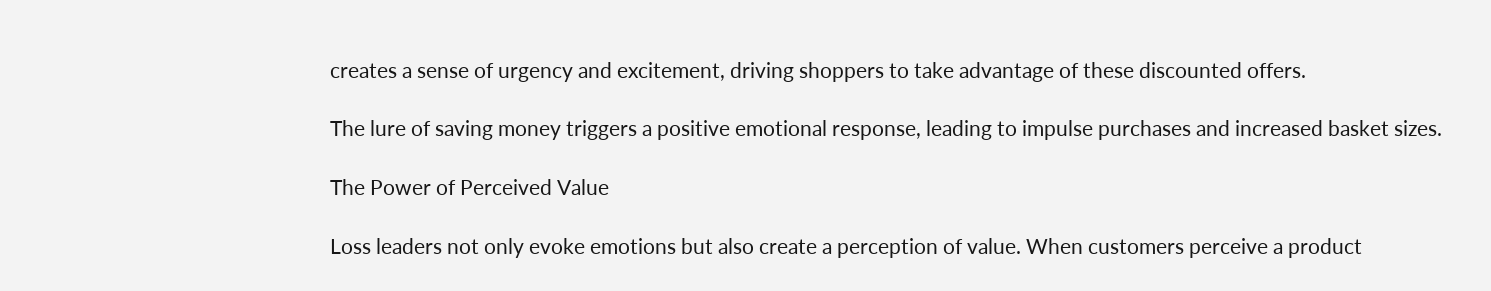creates a sense of urgency and excitement, driving shoppers to take advantage of these discounted offers.

The lure of saving money triggers a positive emotional response, leading to impulse purchases and increased basket sizes.

The Power of Perceived Value

Loss leaders not only evoke emotions but also create a perception of value. When customers perceive a product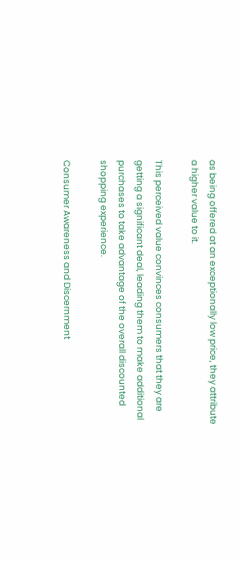as being offered at an exceptionally low price, they attribute a higher value to it.

This perceived value convinces consumers that they are getting a significant deal, leading them to make additional purchases to take advantage of the overall discounted shopping experience.

Consumer Awareness and Discernment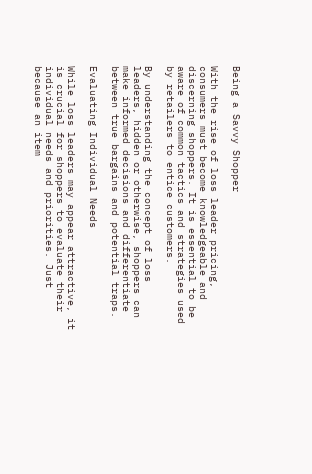Being a Savvy Shopper

With the rise of loss leader pricing, consumers must become knowledgeable and discerning shoppers. It is essential to be aware of common tactics and strategies used by retailers to entice customers.

By understanding the concept of loss leaders, hidden or otherwise, shoppers can make informed decisions and differentiate between true bargains and potential traps.

Evaluating Individual Needs

While loss leaders may appear attractive, it is crucial for shoppers to evaluate their individual needs and priorities. Just because an item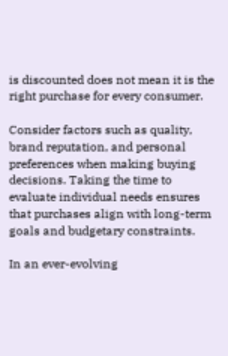is discounted does not mean it is the right purchase for every consumer.

Consider factors such as quality, brand reputation, and personal preferences when making buying decisions. Taking the time to evaluate individual needs ensures that purchases align with long-term goals and budgetary constraints.

In an ever-evolving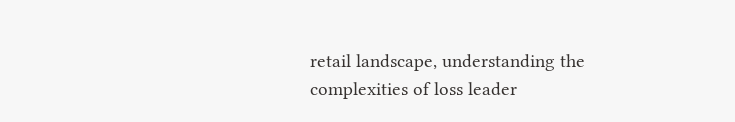retail landscape, understanding the complexities of loss leader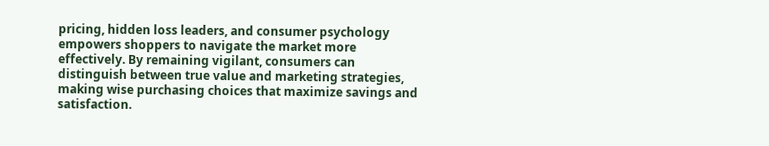pricing, hidden loss leaders, and consumer psychology empowers shoppers to navigate the market more effectively. By remaining vigilant, consumers can distinguish between true value and marketing strategies, making wise purchasing choices that maximize savings and satisfaction.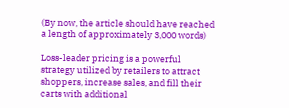(By now, the article should have reached a length of approximately 3,000 words)

Loss-leader pricing is a powerful strategy utilized by retailers to attract shoppers, increase sales, and fill their carts with additional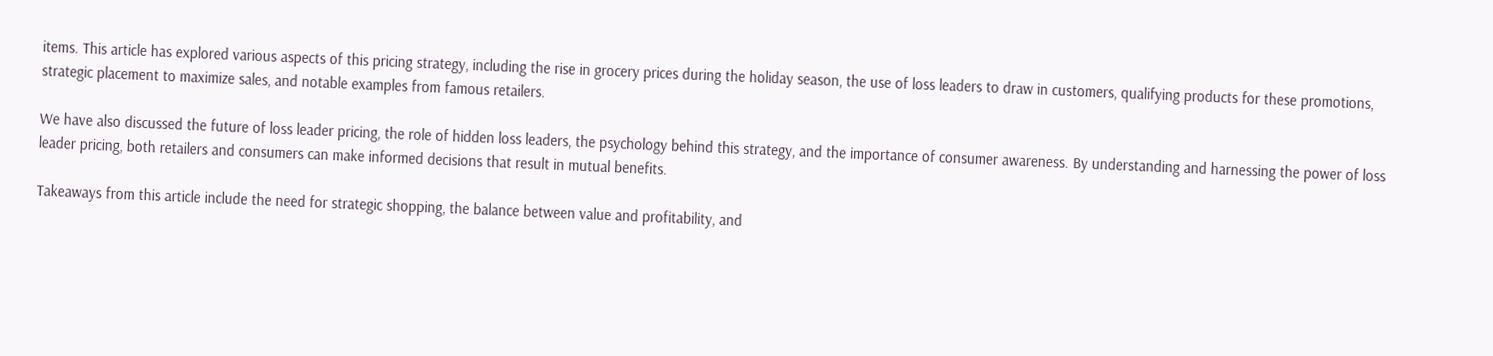items. This article has explored various aspects of this pricing strategy, including the rise in grocery prices during the holiday season, the use of loss leaders to draw in customers, qualifying products for these promotions, strategic placement to maximize sales, and notable examples from famous retailers.

We have also discussed the future of loss leader pricing, the role of hidden loss leaders, the psychology behind this strategy, and the importance of consumer awareness. By understanding and harnessing the power of loss leader pricing, both retailers and consumers can make informed decisions that result in mutual benefits.

Takeaways from this article include the need for strategic shopping, the balance between value and profitability, and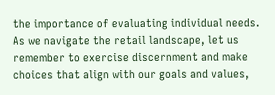the importance of evaluating individual needs. As we navigate the retail landscape, let us remember to exercise discernment and make choices that align with our goals and values,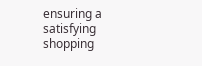ensuring a satisfying shopping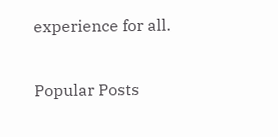experience for all.

Popular Posts